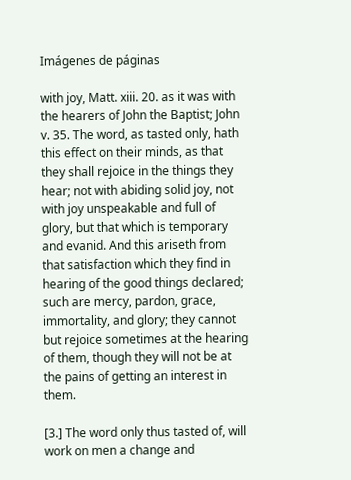Imágenes de páginas

with joy, Matt. xiii. 20. as it was with the hearers of John the Baptist; John v. 35. The word, as tasted only, hath this effect on their minds, as that they shall rejoice in the things they hear; not with abiding solid joy, not with joy unspeakable and full of glory, but that which is temporary and evanid. And this ariseth from that satisfaction which they find in hearing of the good things declared; such are mercy, pardon, grace, immortality, and glory; they cannot but rejoice sometimes at the hearing of them, though they will not be at the pains of getting an interest in them.

[3.] The word only thus tasted of, will work on men a change and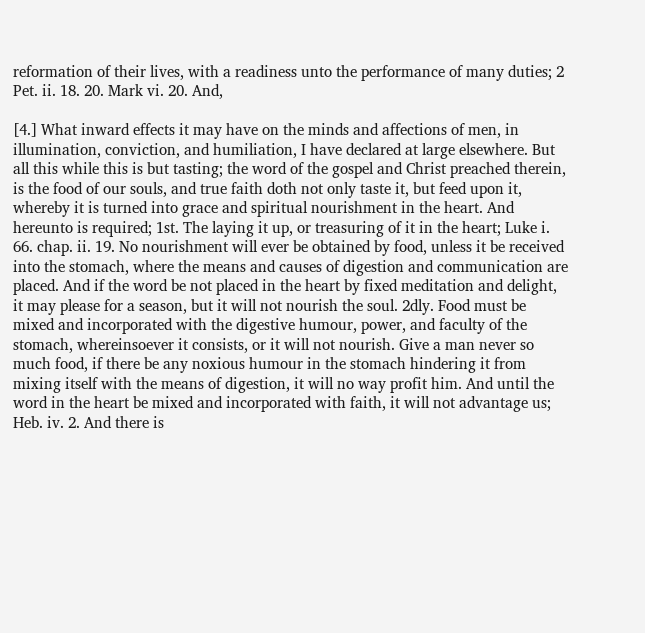reformation of their lives, with a readiness unto the performance of many duties; 2 Pet. ii. 18. 20. Mark vi. 20. And,

[4.] What inward effects it may have on the minds and affections of men, in illumination, conviction, and humiliation, I have declared at large elsewhere. But all this while this is but tasting; the word of the gospel and Christ preached therein, is the food of our souls, and true faith doth not only taste it, but feed upon it, whereby it is turned into grace and spiritual nourishment in the heart. And hereunto is required; 1st. The laying it up, or treasuring of it in the heart; Luke i. 66. chap. ii. 19. No nourishment will ever be obtained by food, unless it be received into the stomach, where the means and causes of digestion and communication are placed. And if the word be not placed in the heart by fixed meditation and delight, it may please for a season, but it will not nourish the soul. 2dly. Food must be mixed and incorporated with the digestive humour, power, and faculty of the stomach, whereinsoever it consists, or it will not nourish. Give a man never so much food, if there be any noxious humour in the stomach hindering it from mixing itself with the means of digestion, it will no way profit him. And until the word in the heart be mixed and incorporated with faith, it will not advantage us; Heb. iv. 2. And there is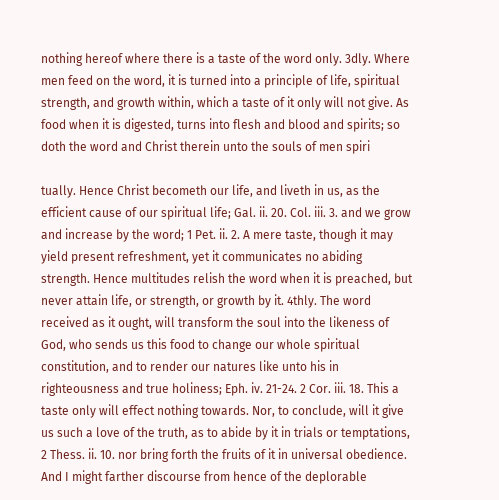nothing hereof where there is a taste of the word only. 3dly. Where men feed on the word, it is turned into a principle of life, spiritual strength, and growth within, which a taste of it only will not give. As food when it is digested, turns into flesh and blood and spirits; so doth the word and Christ therein unto the souls of men spiri

tually. Hence Christ becometh our life, and liveth in us, as the efficient cause of our spiritual life; Gal. ii. 20. Col. iii. 3. and we grow and increase by the word; 1 Pet. ii. 2. A mere taste, though it may yield present refreshment, yet it communicates no abiding strength. Hence multitudes relish the word when it is preached, but never attain life, or strength, or growth by it. 4thly. The word received as it ought, will transform the soul into the likeness of God, who sends us this food to change our whole spiritual constitution, and to render our natures like unto his in righteousness and true holiness; Eph. iv. 21-24. 2 Cor. iii. 18. This a taste only will effect nothing towards. Nor, to conclude, will it give us such a love of the truth, as to abide by it in trials or temptations, 2 Thess. ii. 10. nor bring forth the fruits of it in universal obedience. And I might farther discourse from hence of the deplorable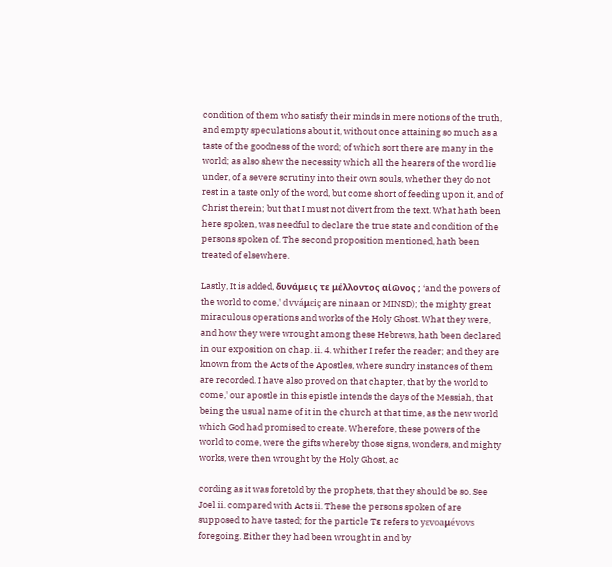condition of them who satisfy their minds in mere notions of the truth, and empty speculations about it, without once attaining so much as a taste of the goodness of the word; of which sort there are many in the world; as also shew the necessity which all the hearers of the word lie under, of a severe scrutiny into their own souls, whether they do not rest in a taste only of the word, but come short of feeding upon it, and of Christ therein; but that I must not divert from the text. What hath been here spoken, was needful to declare the true state and condition of the persons spoken of. The second proposition mentioned, hath been treated of elsewhere.

Lastly, It is added, δυνάμεις τε μέλλοντος αἰῶνος ; ‘and the powers of the world to come,' dvváμɛiç are ninaan or MINSD); the mighty great miraculous operations and works of the Holy Ghost. What they were, and how they were wrought among these Hebrews, hath been declared in our exposition on chap. ii. 4. whither I refer the reader; and they are known from the Acts of the Apostles, where sundry instances of them are recorded. I have also proved on that chapter, that by the world to come,' our apostle in this epistle intends the days of the Messiah, that being the usual name of it in the church at that time, as the new world which God had promised to create. Wherefore, these powers of the world to come, were the gifts whereby those signs, wonders, and mighty works, were then wrought by the Holy Ghost, ac

cording as it was foretold by the prophets, that they should be so. See Joel ii. compared with Acts ii. These the persons spoken of are supposed to have tasted; for the particle Tε refers to yɛvoaμévovs foregoing. Either they had been wrought in and by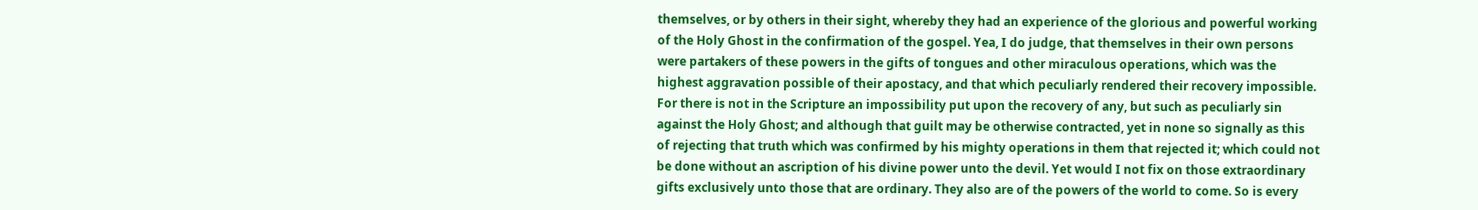themselves, or by others in their sight, whereby they had an experience of the glorious and powerful working of the Holy Ghost in the confirmation of the gospel. Yea, I do judge, that themselves in their own persons were partakers of these powers in the gifts of tongues and other miraculous operations, which was the highest aggravation possible of their apostacy, and that which peculiarly rendered their recovery impossible. For there is not in the Scripture an impossibility put upon the recovery of any, but such as peculiarly sin against the Holy Ghost; and although that guilt may be otherwise contracted, yet in none so signally as this of rejecting that truth which was confirmed by his mighty operations in them that rejected it; which could not be done without an ascription of his divine power unto the devil. Yet would I not fix on those extraordinary gifts exclusively unto those that are ordinary. They also are of the powers of the world to come. So is every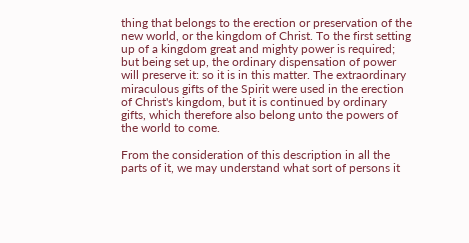thing that belongs to the erection or preservation of the new world, or the kingdom of Christ. To the first setting up of a kingdom great and mighty power is required; but being set up, the ordinary dispensation of power will preserve it: so it is in this matter. The extraordinary miraculous gifts of the Spirit were used in the erection of Christ's kingdom, but it is continued by ordinary gifts, which therefore also belong unto the powers of the world to come.

From the consideration of this description in all the parts of it, we may understand what sort of persons it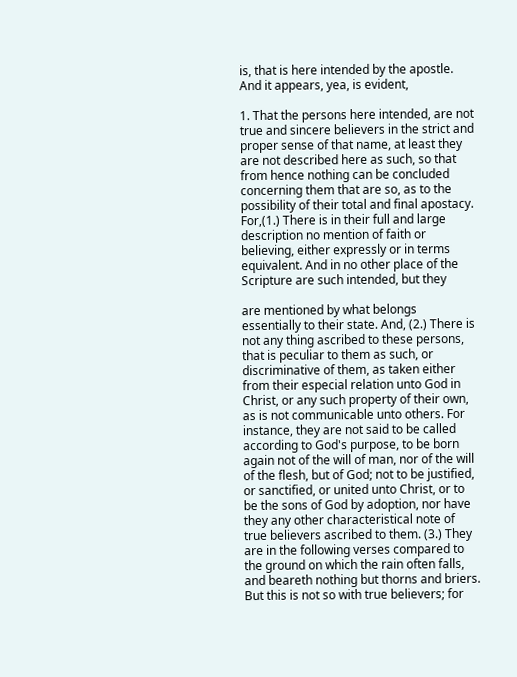is, that is here intended by the apostle. And it appears, yea, is evident,

1. That the persons here intended, are not true and sincere believers in the strict and proper sense of that name, at least they are not described here as such, so that from hence nothing can be concluded concerning them that are so, as to the possibility of their total and final apostacy. For,(1.) There is in their full and large description no mention of faith or believing, either expressly or in terms equivalent. And in no other place of the Scripture are such intended, but they

are mentioned by what belongs essentially to their state. And, (2.) There is not any thing ascribed to these persons, that is peculiar to them as such, or discriminative of them, as taken either from their especial relation unto God in Christ, or any such property of their own, as is not communicable unto others. For instance, they are not said to be called according to God's purpose, to be born again not of the will of man, nor of the will of the flesh, but of God; not to be justified, or sanctified, or united unto Christ, or to be the sons of God by adoption, nor have they any other characteristical note of true believers ascribed to them. (3.) They are in the following verses compared to the ground on which the rain often falls, and beareth nothing but thorns and briers. But this is not so with true believers; for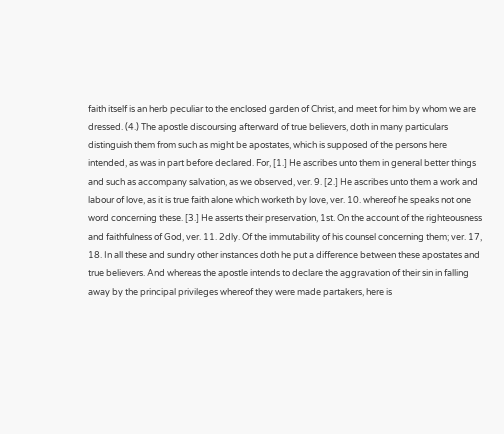faith itself is an herb peculiar to the enclosed garden of Christ, and meet for him by whom we are dressed. (4.) The apostle discoursing afterward of true believers, doth in many particulars distinguish them from such as might be apostates, which is supposed of the persons here intended, as was in part before declared. For, [1.] He ascribes unto them in general better things and such as accompany salvation, as we observed, ver. 9. [2.] He ascribes unto them a work and labour of love, as it is true faith alone which worketh by love, ver. 10. whereof he speaks not one word concerning these. [3.] He asserts their preservation, 1st. On the account of the righteousness and faithfulness of God, ver. 11. 2dly. Of the immutability of his counsel concerning them; ver. 17, 18. In all these and sundry other instances doth he put a difference between these apostates and true believers. And whereas the apostle intends to declare the aggravation of their sin in falling away by the principal privileges whereof they were made partakers, here is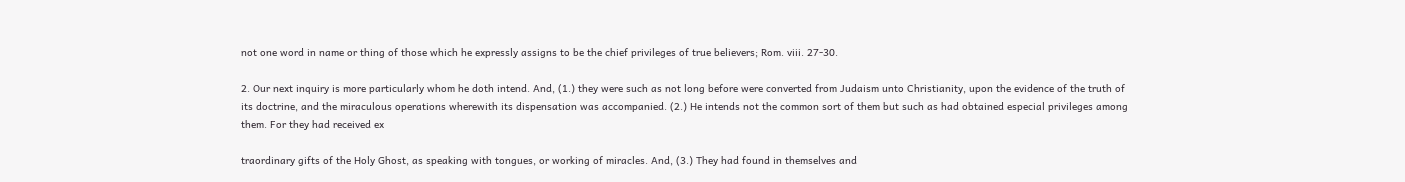not one word in name or thing of those which he expressly assigns to be the chief privileges of true believers; Rom. viii. 27-30.

2. Our next inquiry is more particularly whom he doth intend. And, (1.) they were such as not long before were converted from Judaism unto Christianity, upon the evidence of the truth of its doctrine, and the miraculous operations wherewith its dispensation was accompanied. (2.) He intends not the common sort of them but such as had obtained especial privileges among them. For they had received ex

traordinary gifts of the Holy Ghost, as speaking with tongues, or working of miracles. And, (3.) They had found in themselves and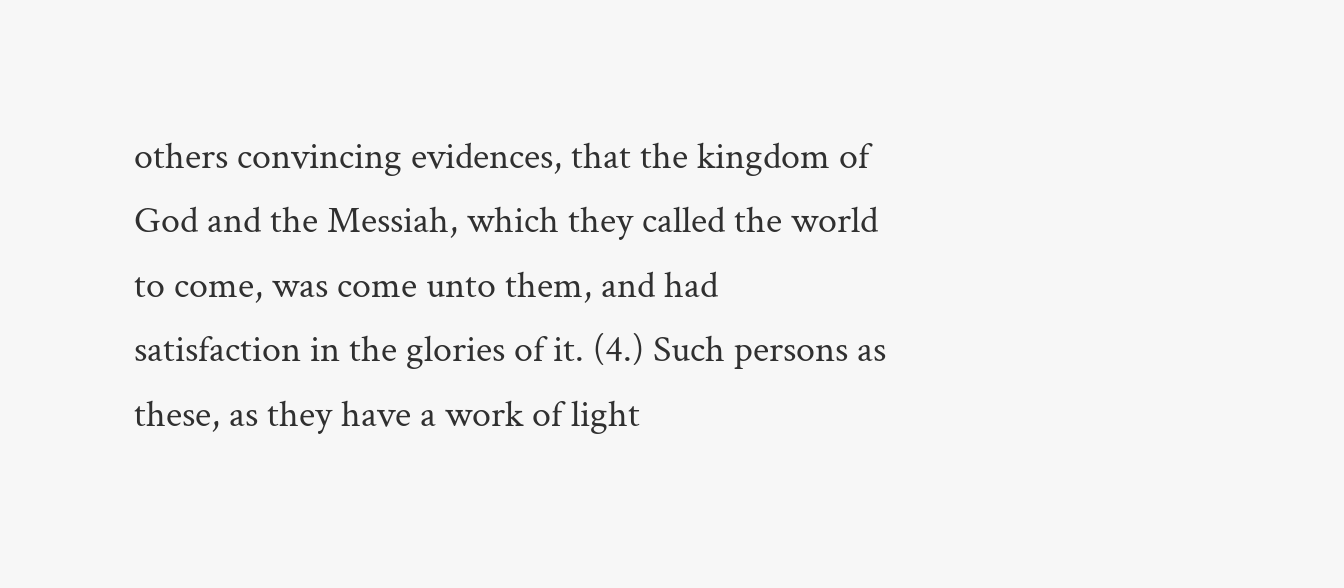others convincing evidences, that the kingdom of God and the Messiah, which they called the world to come, was come unto them, and had satisfaction in the glories of it. (4.) Such persons as these, as they have a work of light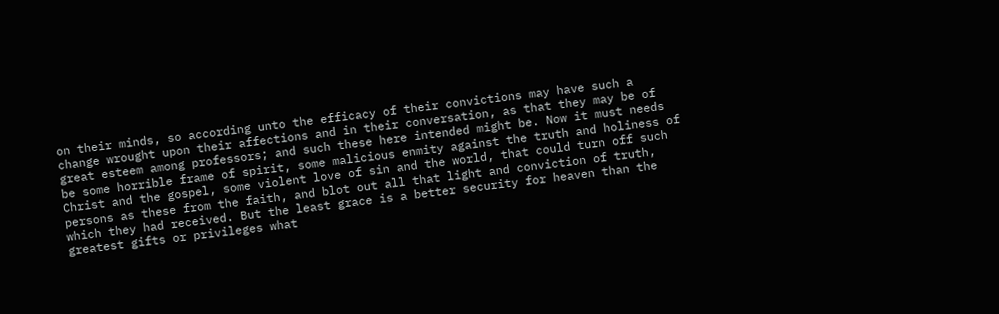on their minds, so according unto the efficacy of their convictions may have such a change wrought upon their affections and in their conversation, as that they may be of great esteem among professors; and such these here intended might be. Now it must needs be some horrible frame of spirit, some malicious enmity against the truth and holiness of Christ and the gospel, some violent love of sin and the world, that could turn off such persons as these from the faith, and blot out all that light and conviction of truth, which they had received. But the least grace is a better security for heaven than the greatest gifts or privileges what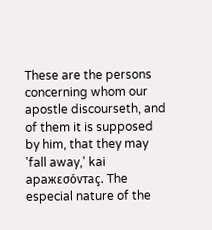These are the persons concerning whom our apostle discourseth, and of them it is supposed by him, that they may 'fall away,' kai apaжɛσóvтaç. The especial nature of the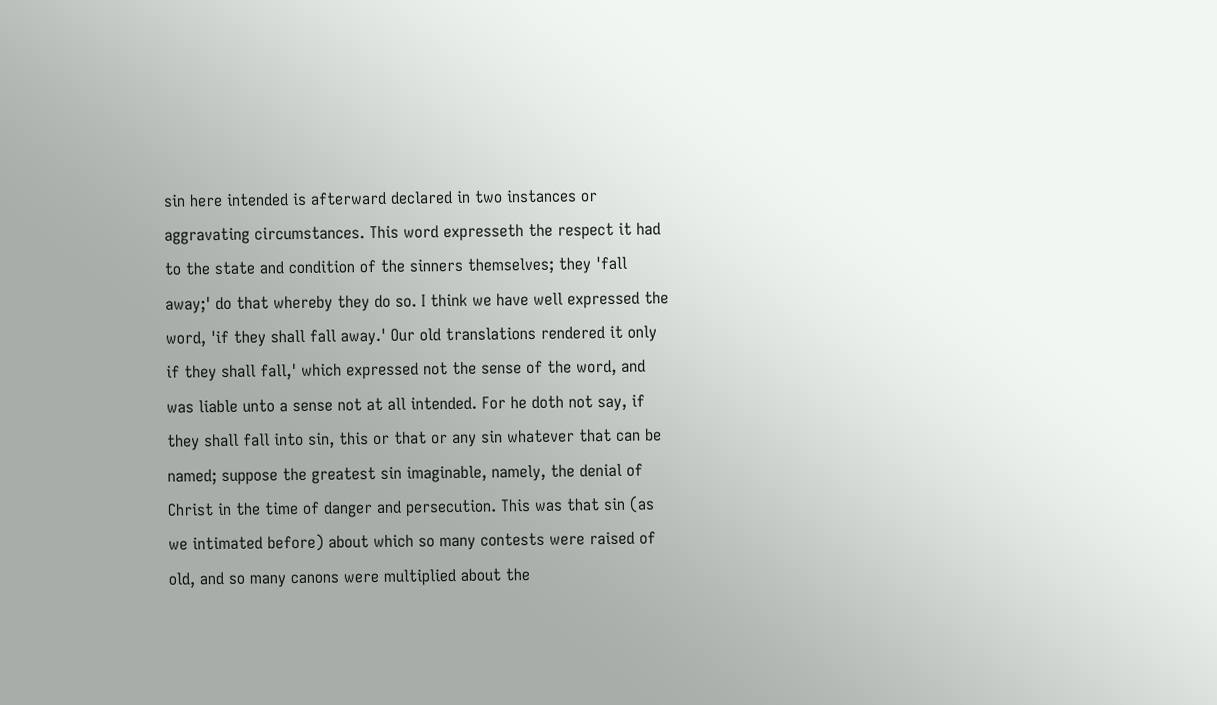sin here intended is afterward declared in two instances or aggravating circumstances. This word expresseth the respect it had to the state and condition of the sinners themselves; they 'fall away;' do that whereby they do so. I think we have well expressed the word, 'if they shall fall away.' Our old translations rendered it only if they shall fall,' which expressed not the sense of the word, and was liable unto a sense not at all intended. For he doth not say, if they shall fall into sin, this or that or any sin whatever that can be named; suppose the greatest sin imaginable, namely, the denial of Christ in the time of danger and persecution. This was that sin (as we intimated before) about which so many contests were raised of old, and so many canons were multiplied about the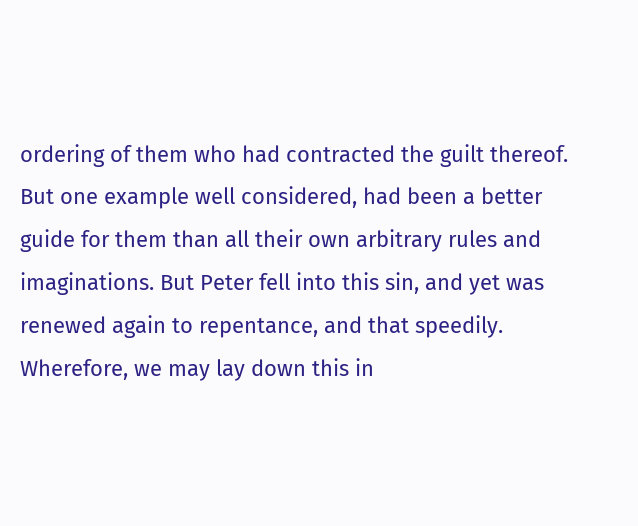ordering of them who had contracted the guilt thereof. But one example well considered, had been a better guide for them than all their own arbitrary rules and imaginations. But Peter fell into this sin, and yet was renewed again to repentance, and that speedily. Wherefore, we may lay down this in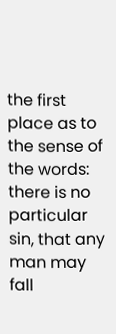the first place as to the sense of the words: there is no particular sin, that any man may fall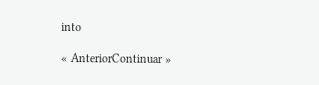into

« AnteriorContinuar »